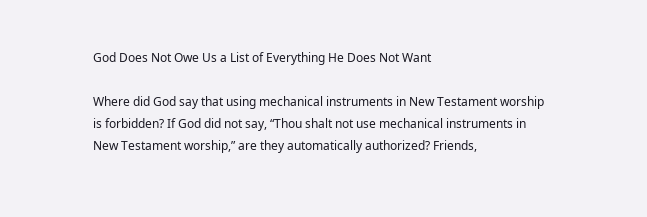God Does Not Owe Us a List of Everything He Does Not Want

Where did God say that using mechanical instruments in New Testament worship is forbidden? If God did not say, “Thou shalt not use mechanical instruments in New Testament worship,” are they automatically authorized? Friends,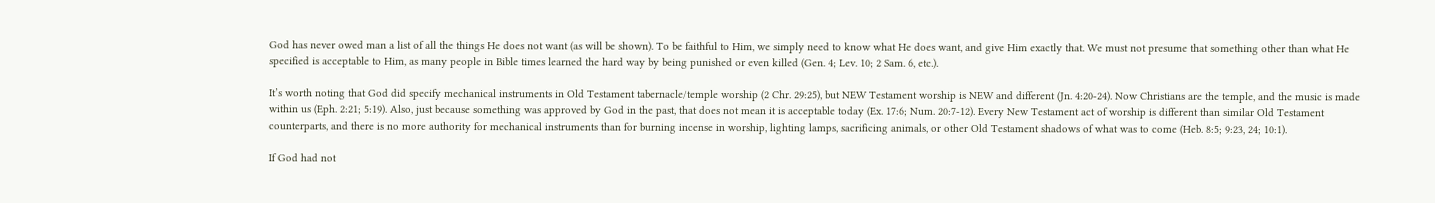God has never owed man a list of all the things He does not want (as will be shown). To be faithful to Him, we simply need to know what He does want, and give Him exactly that. We must not presume that something other than what He specified is acceptable to Him, as many people in Bible times learned the hard way by being punished or even killed (Gen. 4; Lev. 10; 2 Sam. 6, etc.).

It’s worth noting that God did specify mechanical instruments in Old Testament tabernacle/temple worship (2 Chr. 29:25), but NEW Testament worship is NEW and different (Jn. 4:20-24). Now Christians are the temple, and the music is made within us (Eph. 2:21; 5:19). Also, just because something was approved by God in the past, that does not mean it is acceptable today (Ex. 17:6; Num. 20:7-12). Every New Testament act of worship is different than similar Old Testament counterparts, and there is no more authority for mechanical instruments than for burning incense in worship, lighting lamps, sacrificing animals, or other Old Testament shadows of what was to come (Heb. 8:5; 9:23, 24; 10:1).

If God had not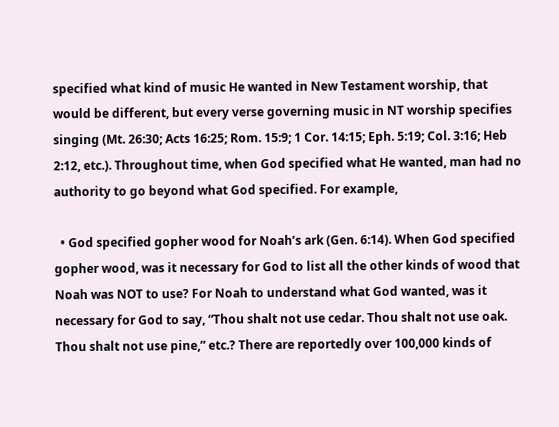specified what kind of music He wanted in New Testament worship, that would be different, but every verse governing music in NT worship specifies singing (Mt. 26:30; Acts 16:25; Rom. 15:9; 1 Cor. 14:15; Eph. 5:19; Col. 3:16; Heb 2:12, etc.). Throughout time, when God specified what He wanted, man had no authority to go beyond what God specified. For example,

  • God specified gopher wood for Noah’s ark (Gen. 6:14). When God specified gopher wood, was it necessary for God to list all the other kinds of wood that Noah was NOT to use? For Noah to understand what God wanted, was it necessary for God to say, “Thou shalt not use cedar. Thou shalt not use oak. Thou shalt not use pine,” etc.? There are reportedly over 100,000 kinds of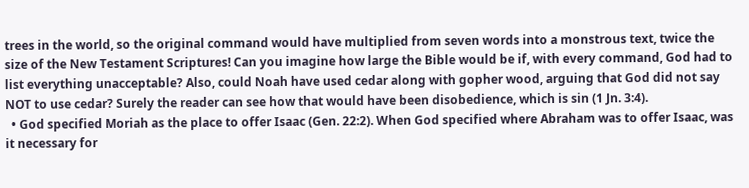trees in the world, so the original command would have multiplied from seven words into a monstrous text, twice the size of the New Testament Scriptures! Can you imagine how large the Bible would be if, with every command, God had to list everything unacceptable? Also, could Noah have used cedar along with gopher wood, arguing that God did not say NOT to use cedar? Surely the reader can see how that would have been disobedience, which is sin (1 Jn. 3:4).
  • God specified Moriah as the place to offer Isaac (Gen. 22:2). When God specified where Abraham was to offer Isaac, was it necessary for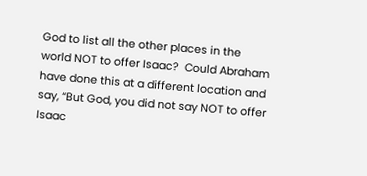God to list all the other places in the world NOT to offer Isaac?  Could Abraham have done this at a different location and say, “But God, you did not say NOT to offer Isaac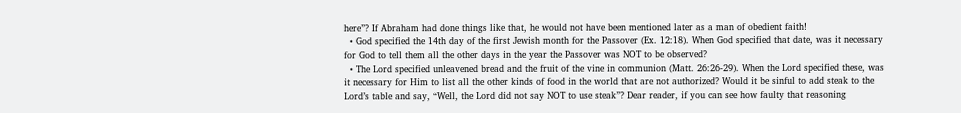here”? If Abraham had done things like that, he would not have been mentioned later as a man of obedient faith!
  • God specified the 14th day of the first Jewish month for the Passover (Ex. 12:18). When God specified that date, was it necessary for God to tell them all the other days in the year the Passover was NOT to be observed?
  • The Lord specified unleavened bread and the fruit of the vine in communion (Matt. 26:26-29). When the Lord specified these, was it necessary for Him to list all the other kinds of food in the world that are not authorized? Would it be sinful to add steak to the Lord’s table and say, “Well, the Lord did not say NOT to use steak”? Dear reader, if you can see how faulty that reasoning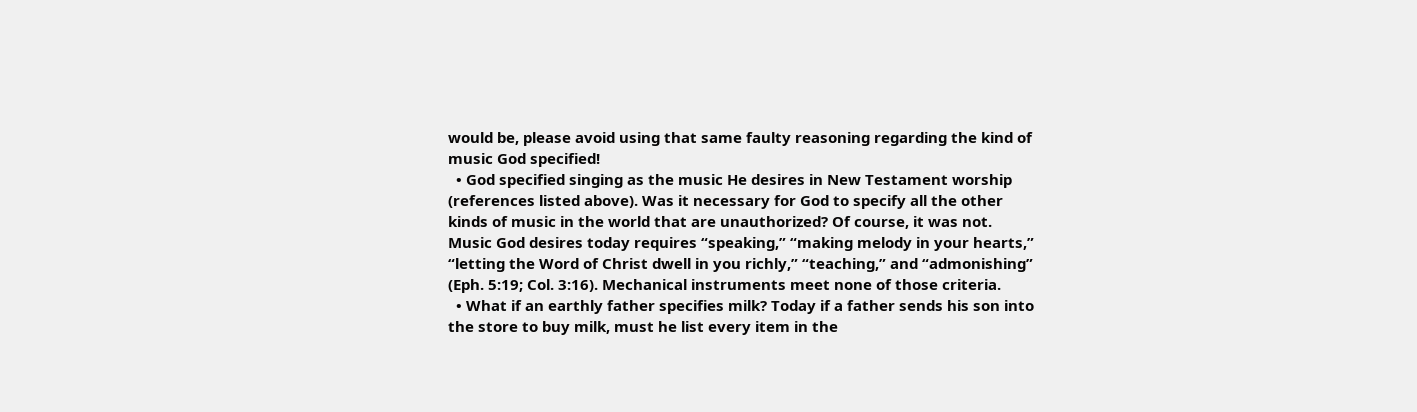would be, please avoid using that same faulty reasoning regarding the kind of music God specified!
  • God specified singing as the music He desires in New Testament worship (references listed above). Was it necessary for God to specify all the other kinds of music in the world that are unauthorized? Of course, it was not. Music God desires today requires “speaking,” “making melody in your hearts,” “letting the Word of Christ dwell in you richly,” “teaching,” and “admonishing” (Eph. 5:19; Col. 3:16). Mechanical instruments meet none of those criteria.
  • What if an earthly father specifies milk? Today if a father sends his son into the store to buy milk, must he list every item in the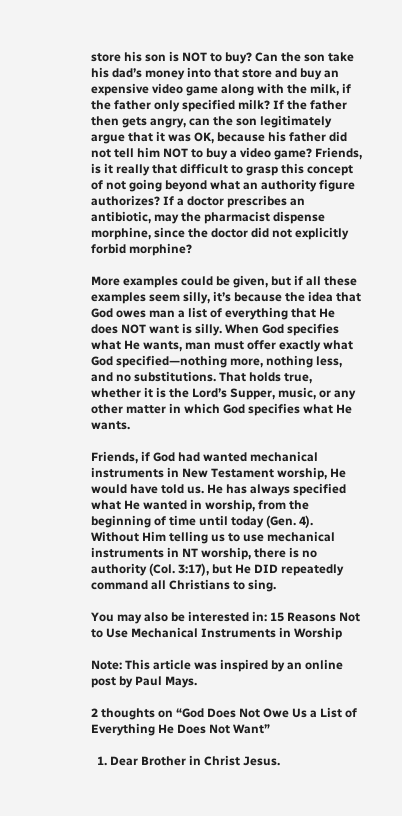store his son is NOT to buy? Can the son take his dad’s money into that store and buy an expensive video game along with the milk, if the father only specified milk? If the father then gets angry, can the son legitimately argue that it was OK, because his father did not tell him NOT to buy a video game? Friends, is it really that difficult to grasp this concept of not going beyond what an authority figure authorizes? If a doctor prescribes an antibiotic, may the pharmacist dispense morphine, since the doctor did not explicitly forbid morphine?

More examples could be given, but if all these examples seem silly, it’s because the idea that God owes man a list of everything that He does NOT want is silly. When God specifies what He wants, man must offer exactly what God specified—nothing more, nothing less, and no substitutions. That holds true, whether it is the Lord’s Supper, music, or any other matter in which God specifies what He wants.

Friends, if God had wanted mechanical instruments in New Testament worship, He would have told us. He has always specified what He wanted in worship, from the beginning of time until today (Gen. 4). Without Him telling us to use mechanical instruments in NT worship, there is no authority (Col. 3:17), but He DID repeatedly command all Christians to sing.

You may also be interested in: 15 Reasons Not to Use Mechanical Instruments in Worship

Note: This article was inspired by an online post by Paul Mays.

2 thoughts on “God Does Not Owe Us a List of Everything He Does Not Want”

  1. Dear Brother in Christ Jesus.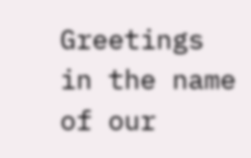Greetings in the name of our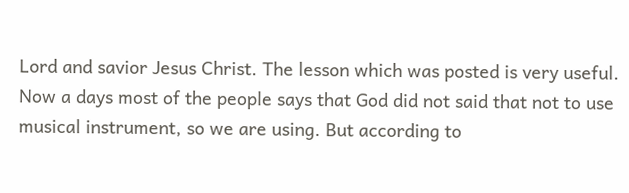Lord and savior Jesus Christ. The lesson which was posted is very useful. Now a days most of the people says that God did not said that not to use musical instrument, so we are using. But according to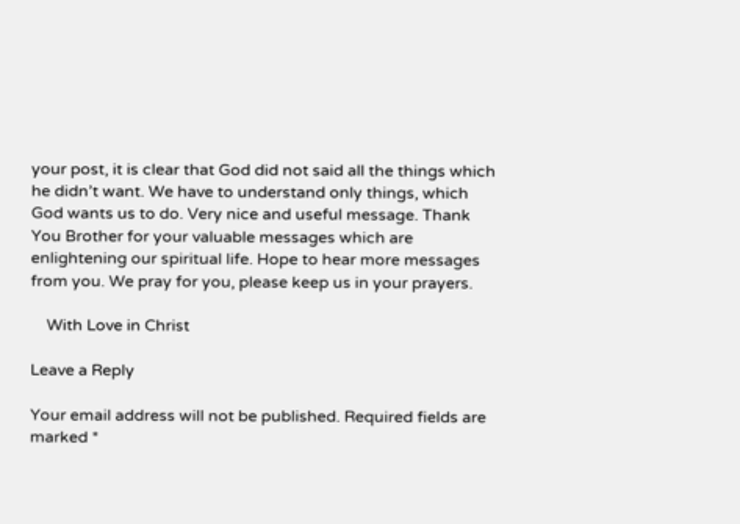your post, it is clear that God did not said all the things which he didn’t want. We have to understand only things, which God wants us to do. Very nice and useful message. Thank You Brother for your valuable messages which are enlightening our spiritual life. Hope to hear more messages from you. We pray for you, please keep us in your prayers.

    With Love in Christ

Leave a Reply

Your email address will not be published. Required fields are marked *